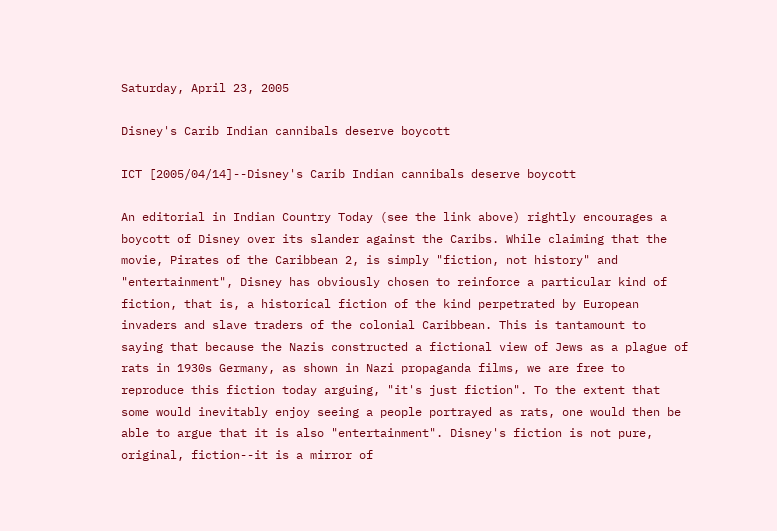Saturday, April 23, 2005

Disney's Carib Indian cannibals deserve boycott

ICT [2005/04/14]--Disney's Carib Indian cannibals deserve boycott

An editorial in Indian Country Today (see the link above) rightly encourages a boycott of Disney over its slander against the Caribs. While claiming that the movie, Pirates of the Caribbean 2, is simply "fiction, not history" and "entertainment", Disney has obviously chosen to reinforce a particular kind of fiction, that is, a historical fiction of the kind perpetrated by European invaders and slave traders of the colonial Caribbean. This is tantamount to saying that because the Nazis constructed a fictional view of Jews as a plague of rats in 1930s Germany, as shown in Nazi propaganda films, we are free to reproduce this fiction today arguing, "it's just fiction". To the extent that some would inevitably enjoy seeing a people portrayed as rats, one would then be able to argue that it is also "entertainment". Disney's fiction is not pure, original, fiction--it is a mirror of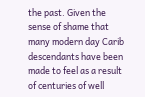the past. Given the sense of shame that many modern day Carib descendants have been made to feel as a result of centuries of well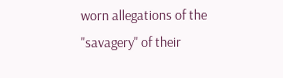worn allegations of the "savagery" of their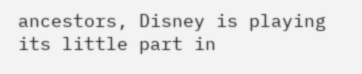ancestors, Disney is playing its little part in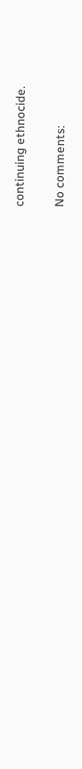continuing ethnocide.

No comments: